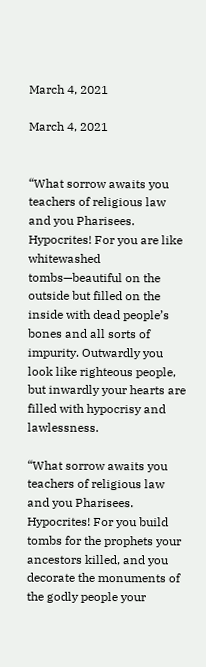March 4, 2021

March 4, 2021


“What sorrow awaits you teachers of religious law and you Pharisees. Hypocrites! For you are like whitewashed tombs—beautiful on the outside but filled on the inside with dead people’s bones and all sorts of impurity. Outwardly you look like righteous people, but inwardly your hearts are filled with hypocrisy and lawlessness.

“What sorrow awaits you teachers of religious law and you Pharisees. Hypocrites! For you build tombs for the prophets your ancestors killed, and you decorate the monuments of the godly people your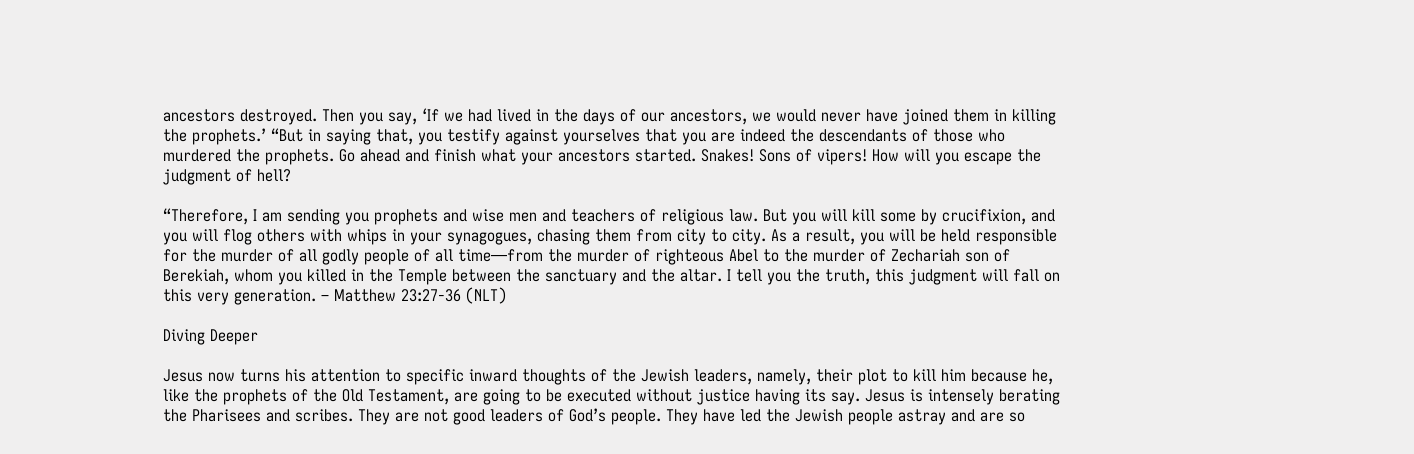ancestors destroyed. Then you say, ‘If we had lived in the days of our ancestors, we would never have joined them in killing the prophets.’ “But in saying that, you testify against yourselves that you are indeed the descendants of those who murdered the prophets. Go ahead and finish what your ancestors started. Snakes! Sons of vipers! How will you escape the judgment of hell?

“Therefore, I am sending you prophets and wise men and teachers of religious law. But you will kill some by crucifixion, and you will flog others with whips in your synagogues, chasing them from city to city. As a result, you will be held responsible for the murder of all godly people of all time—from the murder of righteous Abel to the murder of Zechariah son of Berekiah, whom you killed in the Temple between the sanctuary and the altar. I tell you the truth, this judgment will fall on this very generation. – Matthew 23:27-36 (NLT)

Diving Deeper

Jesus now turns his attention to specific inward thoughts of the Jewish leaders, namely, their plot to kill him because he, like the prophets of the Old Testament, are going to be executed without justice having its say. Jesus is intensely berating the Pharisees and scribes. They are not good leaders of God’s people. They have led the Jewish people astray and are so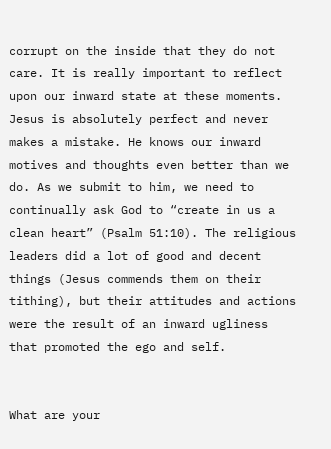corrupt on the inside that they do not care. It is really important to reflect upon our inward state at these moments. Jesus is absolutely perfect and never makes a mistake. He knows our inward motives and thoughts even better than we do. As we submit to him, we need to continually ask God to “create in us a clean heart” (Psalm 51:10). The religious leaders did a lot of good and decent things (Jesus commends them on their tithing), but their attitudes and actions were the result of an inward ugliness that promoted the ego and self.


What are your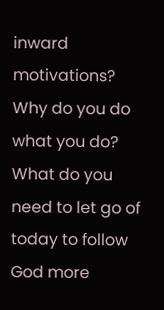inward motivations? Why do you do what you do? What do you need to let go of today to follow God more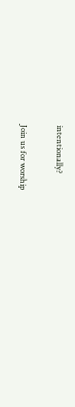intentionally?

Join us for worship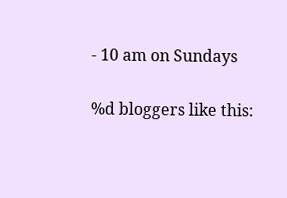- 10 am on Sundays

%d bloggers like this: